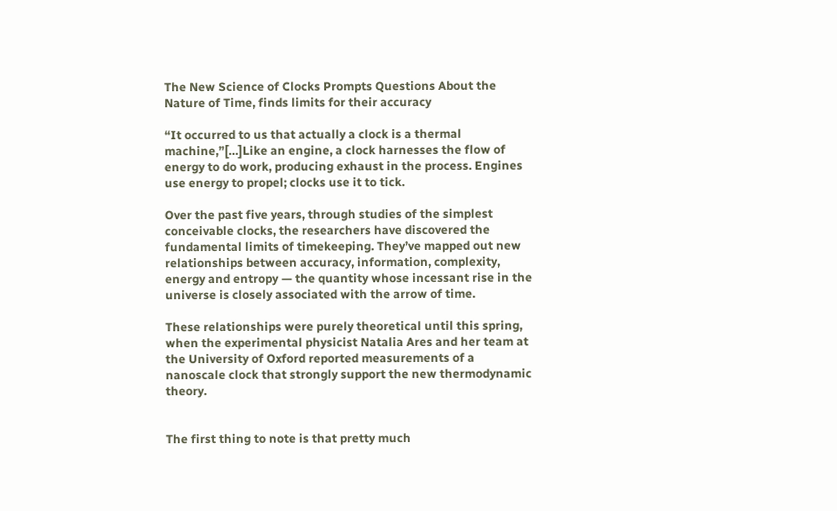The New Science of Clocks Prompts Questions About the Nature of Time, finds limits for their accuracy

“It occurred to us that actually a clock is a thermal machine,”[…]Like an engine, a clock harnesses the flow of energy to do work, producing exhaust in the process. Engines use energy to propel; clocks use it to tick.

Over the past five years, through studies of the simplest conceivable clocks, the researchers have discovered the fundamental limits of timekeeping. They’ve mapped out new relationships between accuracy, information, complexity, energy and entropy — the quantity whose incessant rise in the universe is closely associated with the arrow of time.

These relationships were purely theoretical until this spring, when the experimental physicist Natalia Ares and her team at the University of Oxford reported measurements of a nanoscale clock that strongly support the new thermodynamic theory.


The first thing to note is that pretty much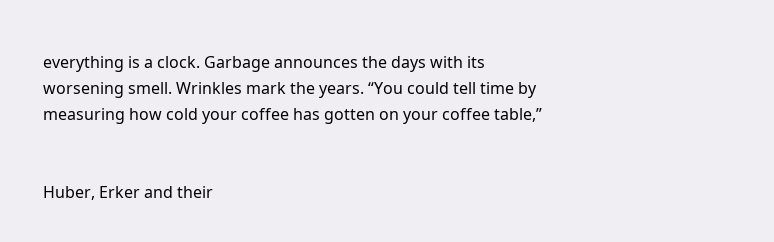everything is a clock. Garbage announces the days with its worsening smell. Wrinkles mark the years. “You could tell time by measuring how cold your coffee has gotten on your coffee table,”


Huber, Erker and their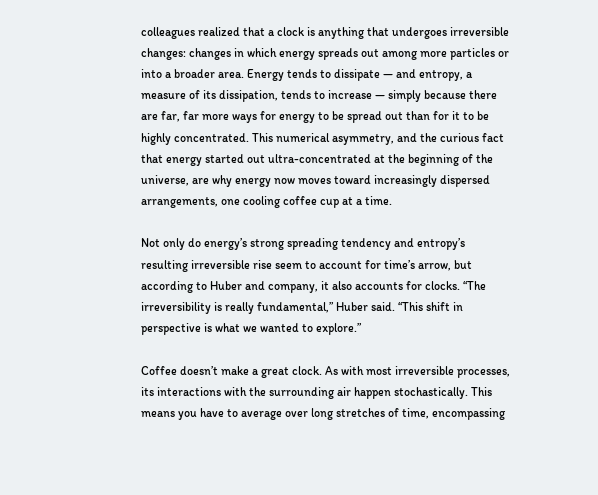colleagues realized that a clock is anything that undergoes irreversible changes: changes in which energy spreads out among more particles or into a broader area. Energy tends to dissipate — and entropy, a measure of its dissipation, tends to increase — simply because there are far, far more ways for energy to be spread out than for it to be highly concentrated. This numerical asymmetry, and the curious fact that energy started out ultra-concentrated at the beginning of the universe, are why energy now moves toward increasingly dispersed arrangements, one cooling coffee cup at a time.

Not only do energy’s strong spreading tendency and entropy’s resulting irreversible rise seem to account for time’s arrow, but according to Huber and company, it also accounts for clocks. “The irreversibility is really fundamental,” Huber said. “This shift in perspective is what we wanted to explore.”

Coffee doesn’t make a great clock. As with most irreversible processes, its interactions with the surrounding air happen stochastically. This means you have to average over long stretches of time, encompassing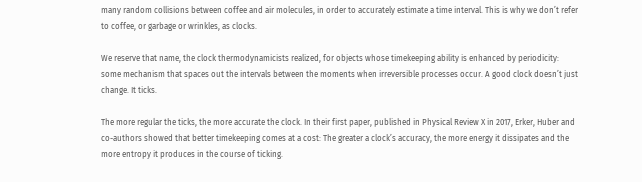many random collisions between coffee and air molecules, in order to accurately estimate a time interval. This is why we don’t refer to coffee, or garbage or wrinkles, as clocks.

We reserve that name, the clock thermodynamicists realized, for objects whose timekeeping ability is enhanced by periodicity: some mechanism that spaces out the intervals between the moments when irreversible processes occur. A good clock doesn’t just change. It ticks.

The more regular the ticks, the more accurate the clock. In their first paper, published in Physical Review X in 2017, Erker, Huber and co-authors showed that better timekeeping comes at a cost: The greater a clock’s accuracy, the more energy it dissipates and the more entropy it produces in the course of ticking.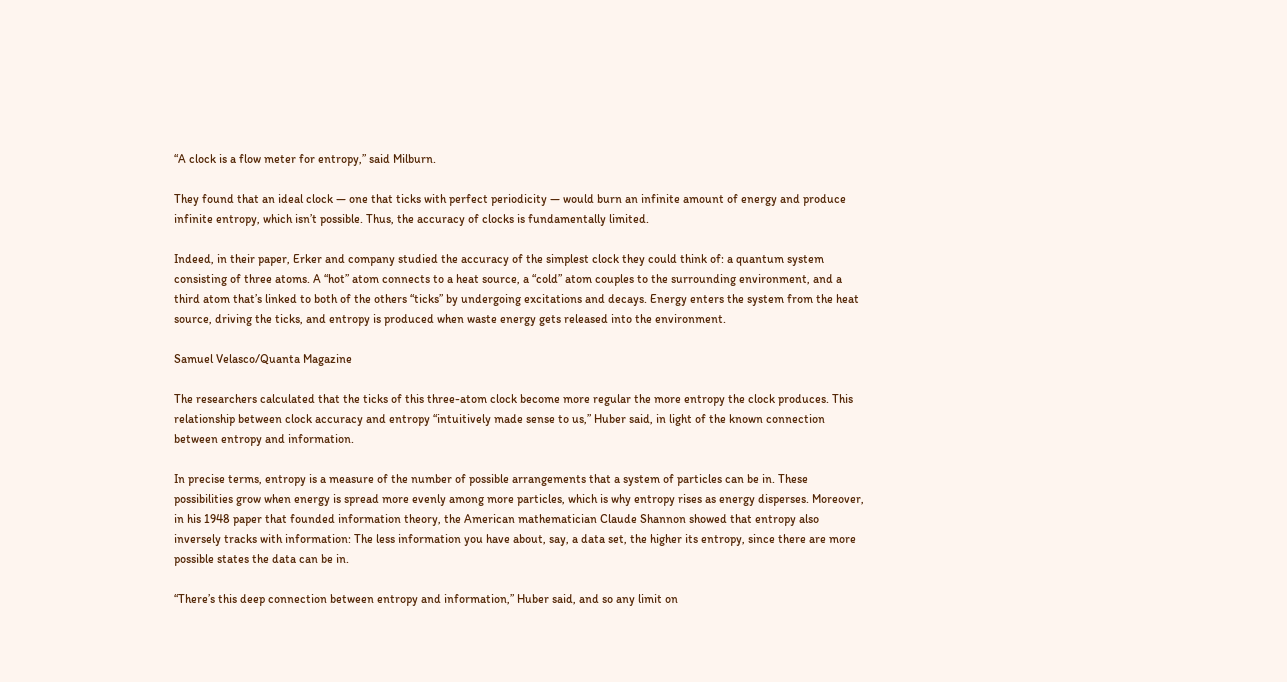“A clock is a flow meter for entropy,” said Milburn.

They found that an ideal clock — one that ticks with perfect periodicity — would burn an infinite amount of energy and produce infinite entropy, which isn’t possible. Thus, the accuracy of clocks is fundamentally limited.

Indeed, in their paper, Erker and company studied the accuracy of the simplest clock they could think of: a quantum system consisting of three atoms. A “hot” atom connects to a heat source, a “cold” atom couples to the surrounding environment, and a third atom that’s linked to both of the others “ticks” by undergoing excitations and decays. Energy enters the system from the heat source, driving the ticks, and entropy is produced when waste energy gets released into the environment.

Samuel Velasco/Quanta Magazine

The researchers calculated that the ticks of this three-atom clock become more regular the more entropy the clock produces. This relationship between clock accuracy and entropy “intuitively made sense to us,” Huber said, in light of the known connection between entropy and information.

In precise terms, entropy is a measure of the number of possible arrangements that a system of particles can be in. These possibilities grow when energy is spread more evenly among more particles, which is why entropy rises as energy disperses. Moreover, in his 1948 paper that founded information theory, the American mathematician Claude Shannon showed that entropy also inversely tracks with information: The less information you have about, say, a data set, the higher its entropy, since there are more possible states the data can be in.

“There’s this deep connection between entropy and information,” Huber said, and so any limit on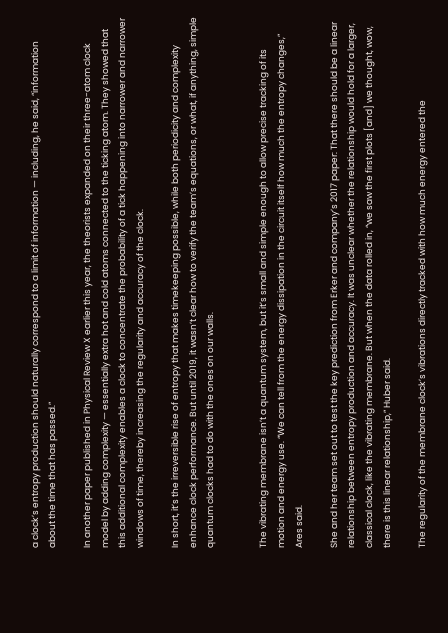a clock’s entropy production should naturally correspond to a limit of information — including, he said, “information about the time that has passed.”

In another paper published in Physical Review X earlier this year, the theorists expanded on their three-atom clock model by adding complexity — essentially extra hot and cold atoms connected to the ticking atom. They showed that this additional complexity enables a clock to concentrate the probability of a tick happening into narrower and narrower windows of time, thereby increasing the regularity and accuracy of the clock.

In short, it’s the irreversible rise of entropy that makes timekeeping possible, while both periodicity and complexity enhance clock performance. But until 2019, it wasn’t clear how to verify the team’s equations, or what, if anything, simple quantum clocks had to do with the ones on our walls.


The vibrating membrane isn’t a quantum system, but it’s small and simple enough to allow precise tracking of its motion and energy use. “We can tell from the energy dissipation in the circuit itself how much the entropy changes,” Ares said.

She and her team set out to test the key prediction from Erker and company’s 2017 paper: That there should be a linear relationship between entropy production and accuracy. It was unclear whether the relationship would hold for a larger, classical clock, like the vibrating membrane. But when the data rolled in, “we saw the first plots [and] we thought, wow, there is this linear relationship,” Huber said.

The regularity of the membrane clock’s vibrations directly tracked with how much energy entered the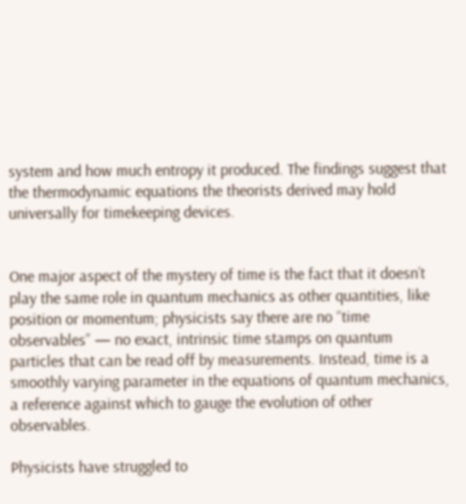system and how much entropy it produced. The findings suggest that the thermodynamic equations the theorists derived may hold universally for timekeeping devices.


One major aspect of the mystery of time is the fact that it doesn’t play the same role in quantum mechanics as other quantities, like position or momentum; physicists say there are no “time observables” — no exact, intrinsic time stamps on quantum particles that can be read off by measurements. Instead, time is a smoothly varying parameter in the equations of quantum mechanics, a reference against which to gauge the evolution of other observables.

Physicists have struggled to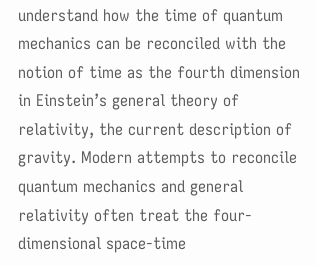understand how the time of quantum mechanics can be reconciled with the notion of time as the fourth dimension in Einstein’s general theory of relativity, the current description of gravity. Modern attempts to reconcile quantum mechanics and general relativity often treat the four-dimensional space-time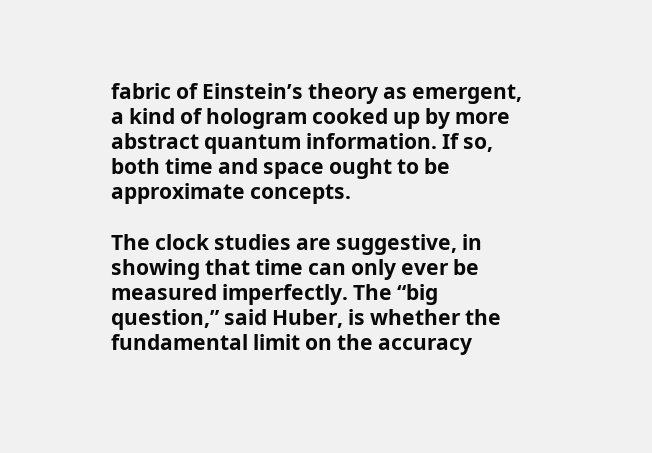fabric of Einstein’s theory as emergent, a kind of hologram cooked up by more abstract quantum information. If so, both time and space ought to be approximate concepts.

The clock studies are suggestive, in showing that time can only ever be measured imperfectly. The “big question,” said Huber, is whether the fundamental limit on the accuracy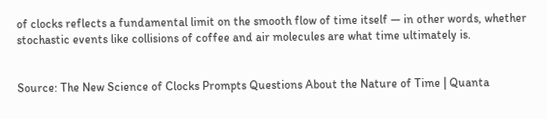of clocks reflects a fundamental limit on the smooth flow of time itself — in other words, whether stochastic events like collisions of coffee and air molecules are what time ultimately is.


Source: The New Science of Clocks Prompts Questions About the Nature of Time | Quanta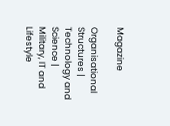Magazine

Organisational Structures | Technology and Science | Military, IT and Lifestyle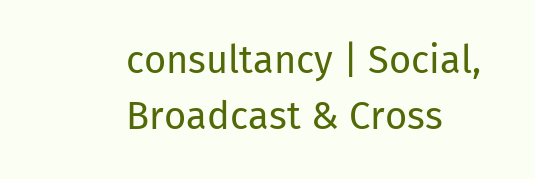consultancy | Social, Broadcast & Cross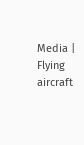Media | Flying aircraft